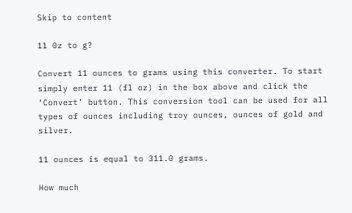Skip to content

11 0z to g?

Convert 11 ounces to grams using this converter. To start simply enter 11 (fl oz) in the box above and click the ‘Convert’ button. This conversion tool can be used for all types of ounces including troy ounces, ounces of gold and silver.

11 ounces is equal to 311.0 grams.

How much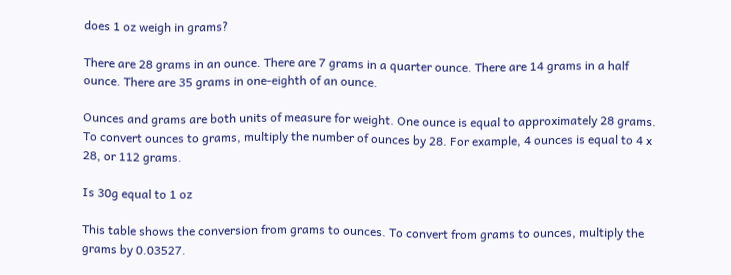does 1 oz weigh in grams?

There are 28 grams in an ounce. There are 7 grams in a quarter ounce. There are 14 grams in a half ounce. There are 35 grams in one-eighth of an ounce.

Ounces and grams are both units of measure for weight. One ounce is equal to approximately 28 grams. To convert ounces to grams, multiply the number of ounces by 28. For example, 4 ounces is equal to 4 x 28, or 112 grams.

Is 30g equal to 1 oz

This table shows the conversion from grams to ounces. To convert from grams to ounces, multiply the grams by 0.03527.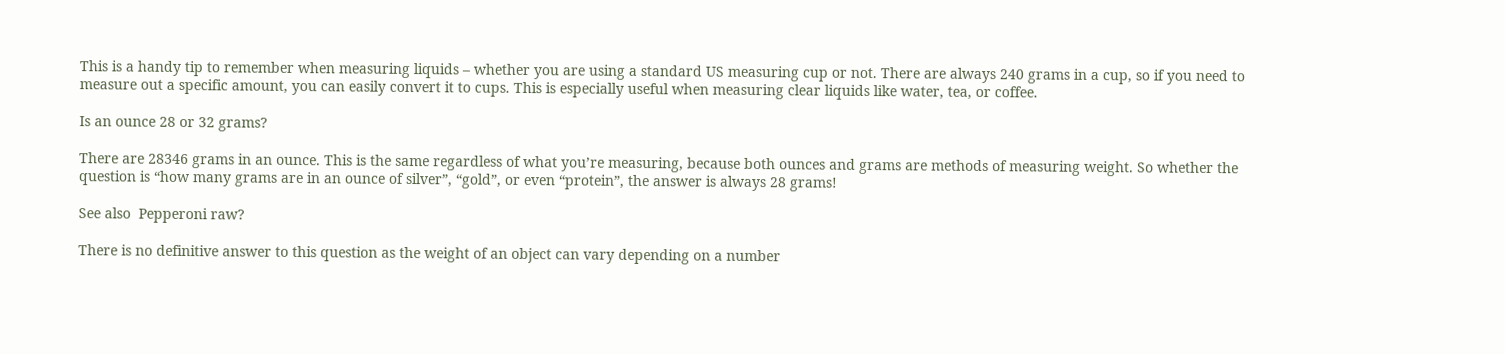This is a handy tip to remember when measuring liquids – whether you are using a standard US measuring cup or not. There are always 240 grams in a cup, so if you need to measure out a specific amount, you can easily convert it to cups. This is especially useful when measuring clear liquids like water, tea, or coffee.

Is an ounce 28 or 32 grams?

There are 28346 grams in an ounce. This is the same regardless of what you’re measuring, because both ounces and grams are methods of measuring weight. So whether the question is “how many grams are in an ounce of silver”, “gold”, or even “protein”, the answer is always 28 grams!

See also  Pepperoni raw?

There is no definitive answer to this question as the weight of an object can vary depending on a number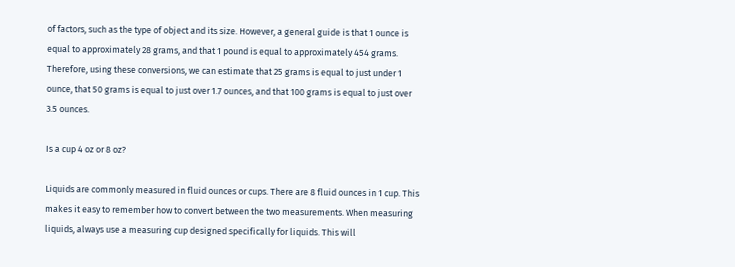of factors, such as the type of object and its size. However, a general guide is that 1 ounce is equal to approximately 28 grams, and that 1 pound is equal to approximately 454 grams. Therefore, using these conversions, we can estimate that 25 grams is equal to just under 1 ounce, that 50 grams is equal to just over 1.7 ounces, and that 100 grams is equal to just over 3.5 ounces.

Is a cup 4 oz or 8 oz?

Liquids are commonly measured in fluid ounces or cups. There are 8 fluid ounces in 1 cup. This makes it easy to remember how to convert between the two measurements. When measuring liquids, always use a measuring cup designed specifically for liquids. This will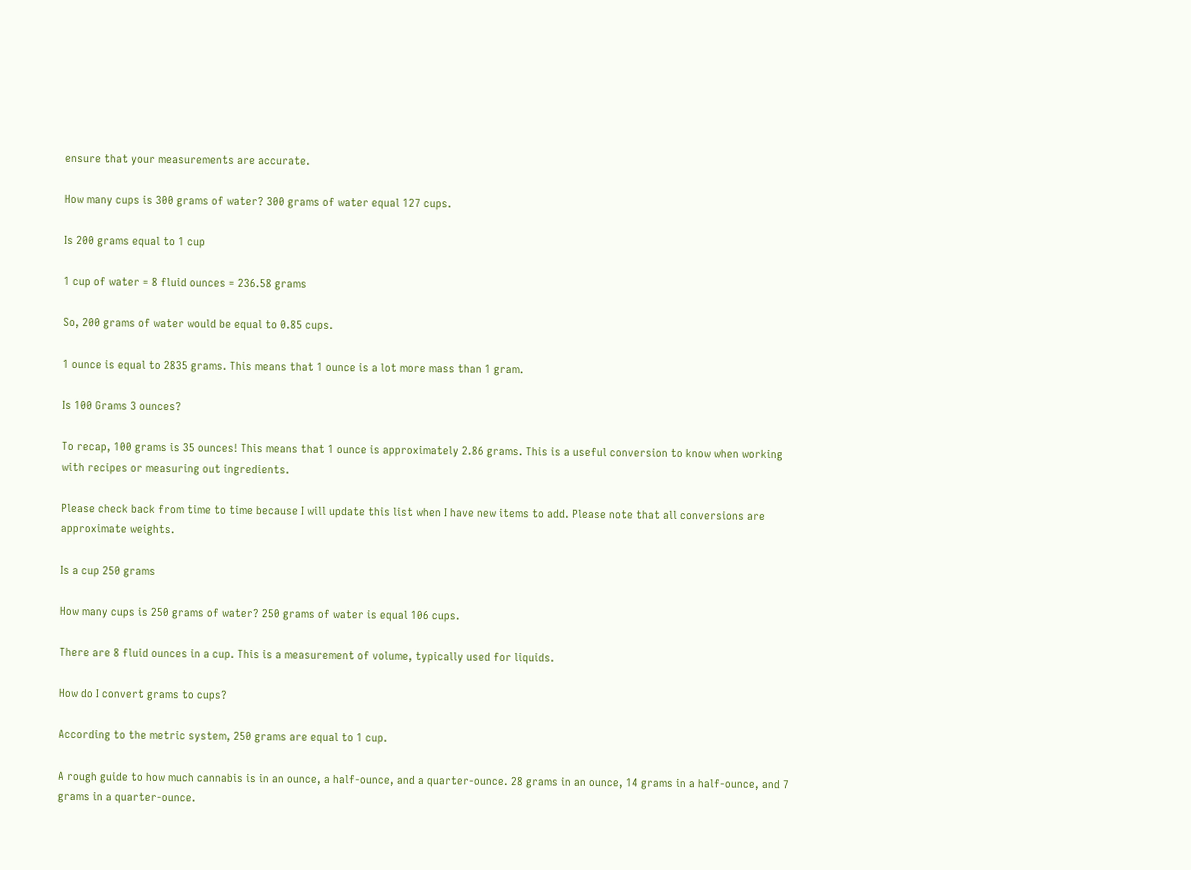ensure that your measurements are accurate.

How many cups is 300 grams of water? 300 grams of water equal 127 cups.

Is 200 grams equal to 1 cup

1 cup of water = 8 fluid ounces = 236.58 grams

So, 200 grams of water would be equal to 0.85 cups.

1 ounce is equal to 2835 grams. This means that 1 ounce is a lot more mass than 1 gram.

Is 100 Grams 3 ounces?

To recap, 100 grams is 35 ounces! This means that 1 ounce is approximately 2.86 grams. This is a useful conversion to know when working with recipes or measuring out ingredients.

Please check back from time to time because I will update this list when I have new items to add. Please note that all conversions are approximate weights.

Is a cup 250 grams

How many cups is 250 grams of water? 250 grams of water is equal 106 cups.

There are 8 fluid ounces in a cup. This is a measurement of volume, typically used for liquids.

How do I convert grams to cups?

According to the metric system, 250 grams are equal to 1 cup.

A rough guide to how much cannabis is in an ounce, a half-ounce, and a quarter-ounce. 28 grams in an ounce, 14 grams in a half-ounce, and 7 grams in a quarter-ounce.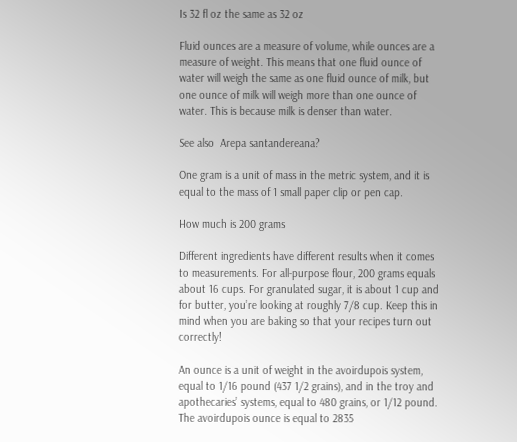Is 32 fl oz the same as 32 oz

Fluid ounces are a measure of volume, while ounces are a measure of weight. This means that one fluid ounce of water will weigh the same as one fluid ounce of milk, but one ounce of milk will weigh more than one ounce of water. This is because milk is denser than water.

See also  Arepa santandereana?

One gram is a unit of mass in the metric system, and it is equal to the mass of 1 small paper clip or pen cap.

How much is 200 grams

Different ingredients have different results when it comes to measurements. For all-purpose flour, 200 grams equals about 16 cups. For granulated sugar, it is about 1 cup and for butter, you’re looking at roughly 7/8 cup. Keep this in mind when you are baking so that your recipes turn out correctly!

An ounce is a unit of weight in the avoirdupois system, equal to 1/16 pound (437 1/2 grains), and in the troy and apothecaries’ systems, equal to 480 grains, or 1/12 pound. The avoirdupois ounce is equal to 2835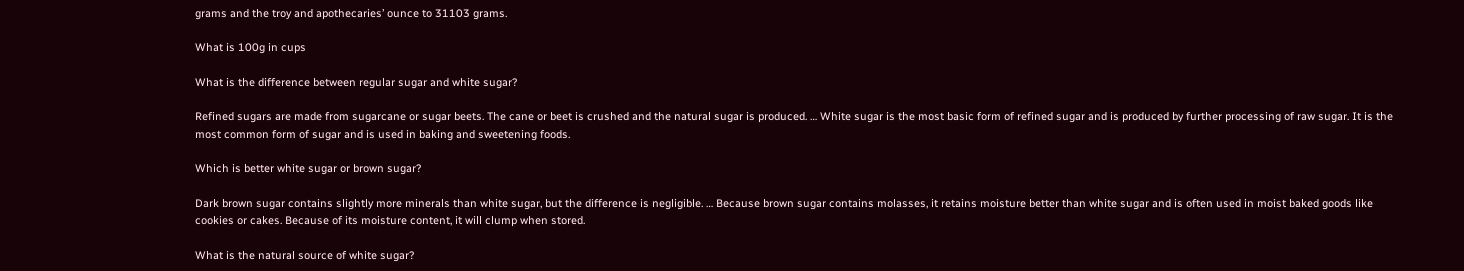grams and the troy and apothecaries’ ounce to 31103 grams.

What is 100g in cups

What is the difference between regular sugar and white sugar?

Refined sugars are made from sugarcane or sugar beets. The cane or beet is crushed and the natural sugar is produced. … White sugar is the most basic form of refined sugar and is produced by further processing of raw sugar. It is the most common form of sugar and is used in baking and sweetening foods.

Which is better white sugar or brown sugar?

Dark brown sugar contains slightly more minerals than white sugar, but the difference is negligible. … Because brown sugar contains molasses, it retains moisture better than white sugar and is often used in moist baked goods like cookies or cakes. Because of its moisture content, it will clump when stored.

What is the natural source of white sugar?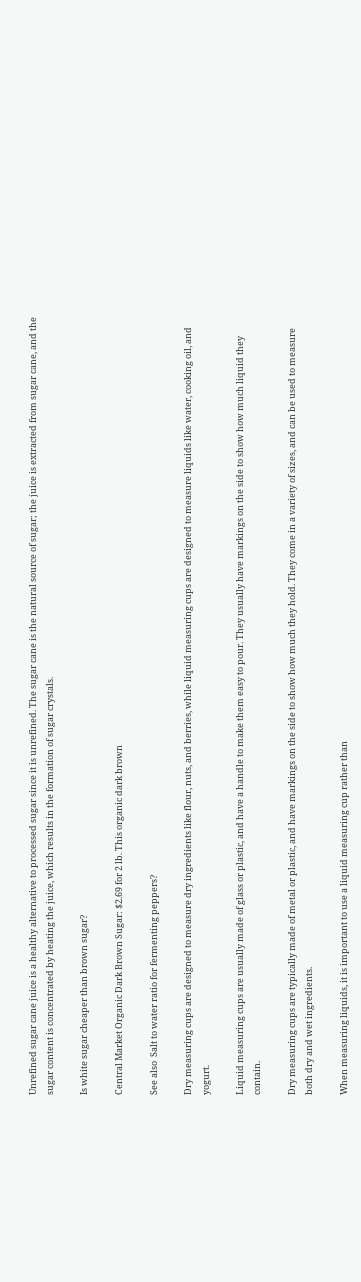Unrefined sugar cane juice is a healthy alternative to processed sugar since it is unrefined. The sugar cane is the natural source of sugar; the juice is extracted from sugar cane, and the sugar content is concentrated by heating the juice, which results in the formation of sugar crystals.

Is white sugar cheaper than brown sugar?

Central Market Organic Dark Brown Sugar: $2.69 for 2 lb. This organic dark brown

See also  Salt to water ratio for fermenting peppers?

Dry measuring cups are designed to measure dry ingredients like flour, nuts, and berries, while liquid measuring cups are designed to measure liquids like water, cooking oil, and yogurt.

Liquid measuring cups are usually made of glass or plastic, and have a handle to make them easy to pour. They usually have markings on the side to show how much liquid they contain.

Dry measuring cups are typically made of metal or plastic, and have markings on the side to show how much they hold. They come in a variety of sizes, and can be used to measure both dry and wet ingredients.

When measuring liquids, it is important to use a liquid measuring cup rather than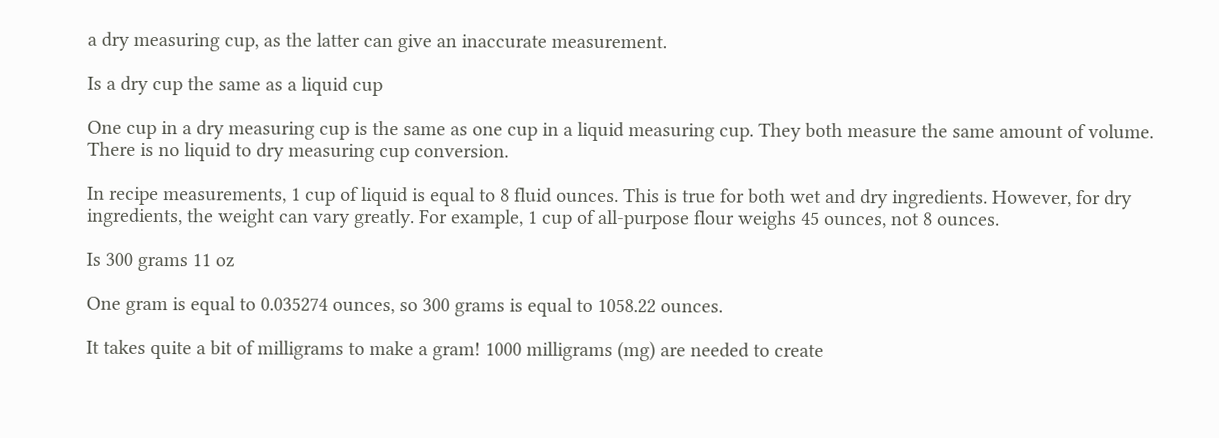a dry measuring cup, as the latter can give an inaccurate measurement.

Is a dry cup the same as a liquid cup

One cup in a dry measuring cup is the same as one cup in a liquid measuring cup. They both measure the same amount of volume. There is no liquid to dry measuring cup conversion.

In recipe measurements, 1 cup of liquid is equal to 8 fluid ounces. This is true for both wet and dry ingredients. However, for dry ingredients, the weight can vary greatly. For example, 1 cup of all-purpose flour weighs 45 ounces, not 8 ounces.

Is 300 grams 11 oz

One gram is equal to 0.035274 ounces, so 300 grams is equal to 1058.22 ounces.

It takes quite a bit of milligrams to make a gram! 1000 milligrams (mg) are needed to create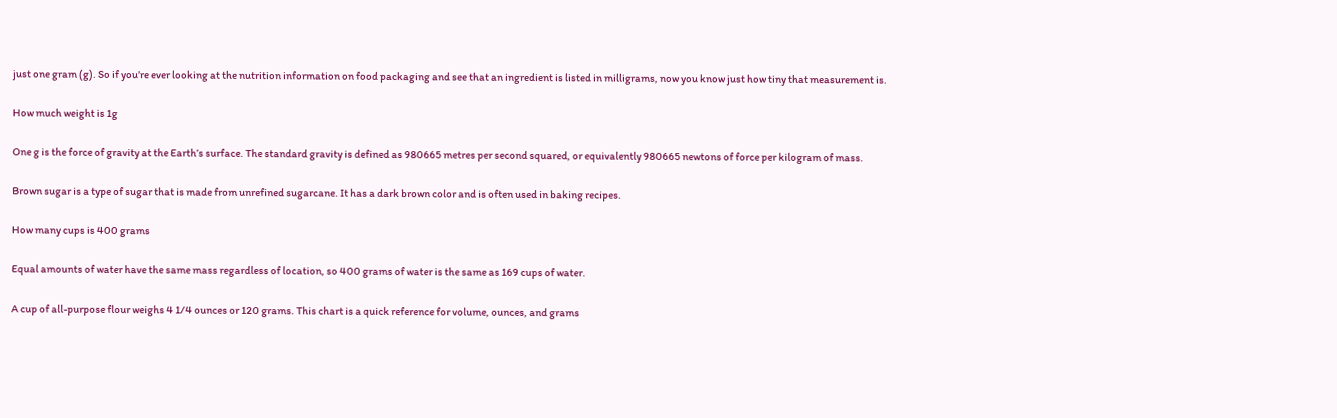just one gram (g). So if you’re ever looking at the nutrition information on food packaging and see that an ingredient is listed in milligrams, now you know just how tiny that measurement is.

How much weight is 1g

One g is the force of gravity at the Earth’s surface. The standard gravity is defined as 980665 metres per second squared, or equivalently 980665 newtons of force per kilogram of mass.

Brown sugar is a type of sugar that is made from unrefined sugarcane. It has a dark brown color and is often used in baking recipes.

How many cups is 400 grams

Equal amounts of water have the same mass regardless of location, so 400 grams of water is the same as 169 cups of water.

A cup of all-purpose flour weighs 4 1/4 ounces or 120 grams. This chart is a quick reference for volume, ounces, and grams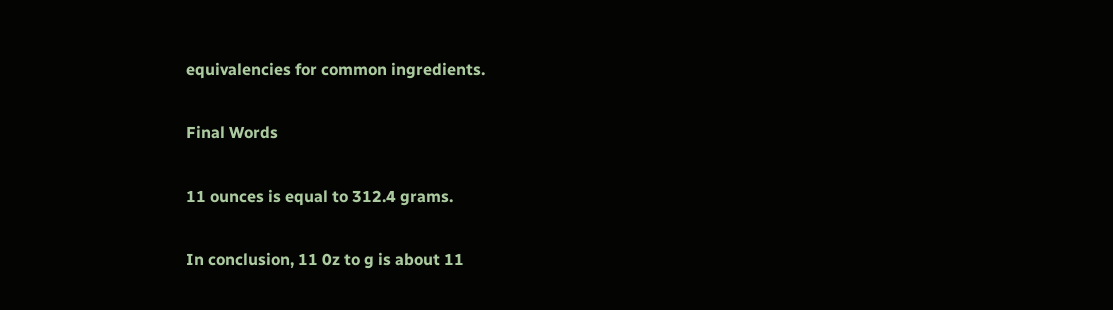equivalencies for common ingredients.

Final Words

11 ounces is equal to 312.4 grams.

In conclusion, 11 0z to g is about 11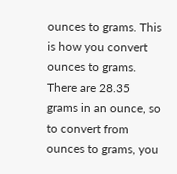ounces to grams. This is how you convert ounces to grams. There are 28.35 grams in an ounce, so to convert from ounces to grams, you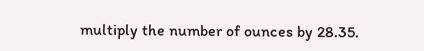multiply the number of ounces by 28.35.